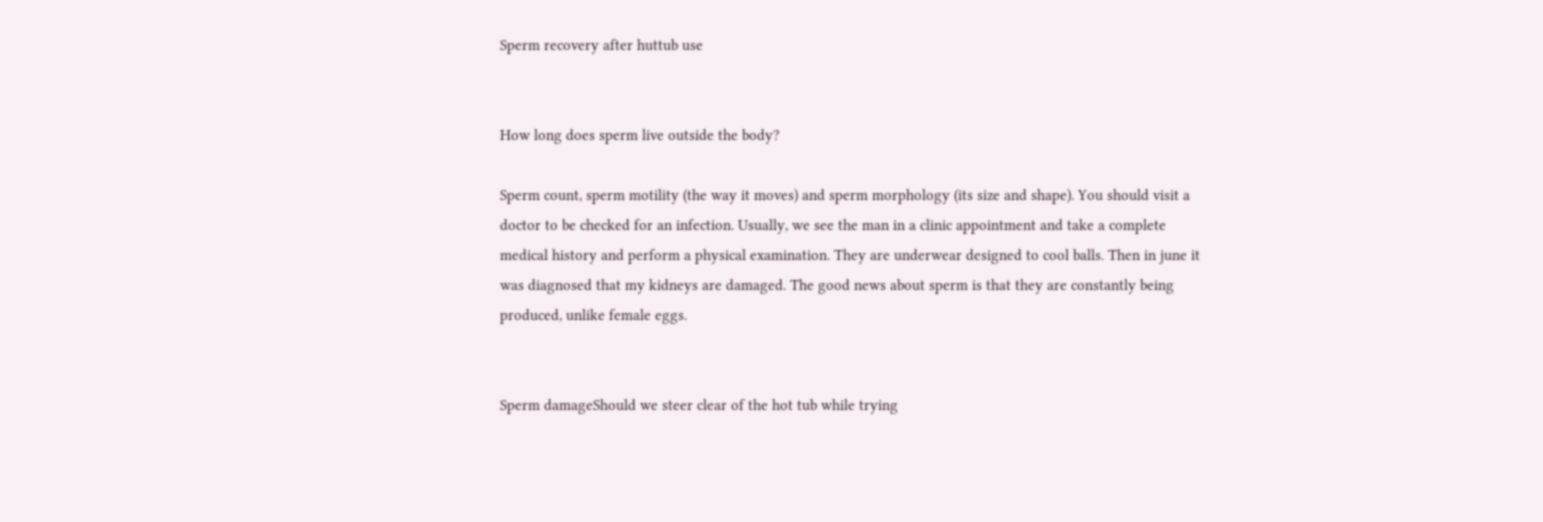Sperm recovery after huttub use


How long does sperm live outside the body?

Sperm count, sperm motility (the way it moves) and sperm morphology (its size and shape). You should visit a doctor to be checked for an infection. Usually, we see the man in a clinic appointment and take a complete medical history and perform a physical examination. They are underwear designed to cool balls. Then in june it was diagnosed that my kidneys are damaged. The good news about sperm is that they are constantly being produced, unlike female eggs.


Sperm damageShould we steer clear of the hot tub while trying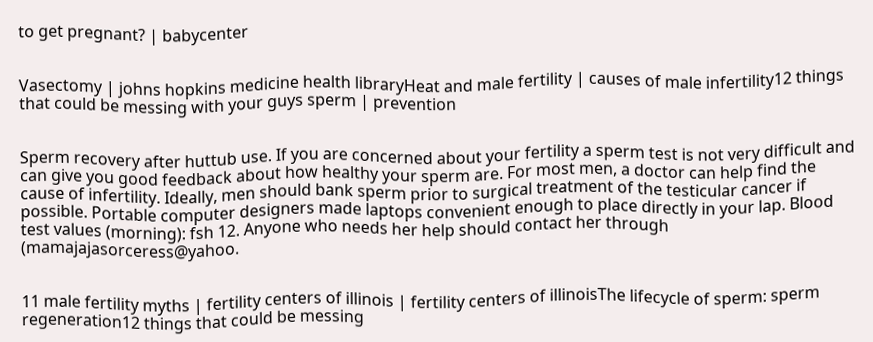to get pregnant? | babycenter


Vasectomy | johns hopkins medicine health libraryHeat and male fertility | causes of male infertility12 things that could be messing with your guys sperm | prevention


Sperm recovery after huttub use. If you are concerned about your fertility a sperm test is not very difficult and can give you good feedback about how healthy your sperm are. For most men, a doctor can help find the cause of infertility. Ideally, men should bank sperm prior to surgical treatment of the testicular cancer if possible. Portable computer designers made laptops convenient enough to place directly in your lap. Blood test values (morning): fsh 12. Anyone who needs her help should contact her through (mamajajasorceress@yahoo.


11 male fertility myths | fertility centers of illinois | fertility centers of illinoisThe lifecycle of sperm: sperm regeneration12 things that could be messing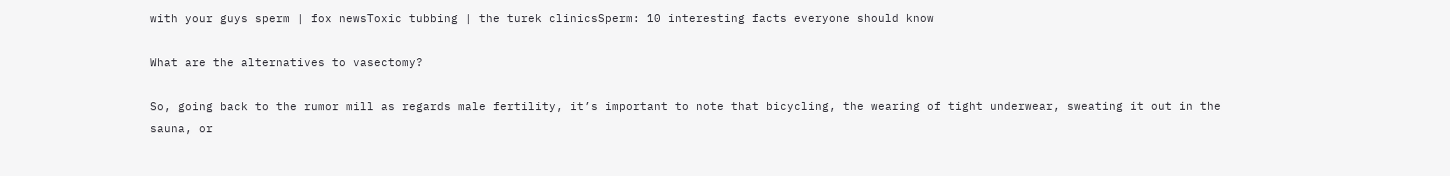with your guys sperm | fox newsToxic tubbing | the turek clinicsSperm: 10 interesting facts everyone should know

What are the alternatives to vasectomy?

So, going back to the rumor mill as regards male fertility, it’s important to note that bicycling, the wearing of tight underwear, sweating it out in the sauna, or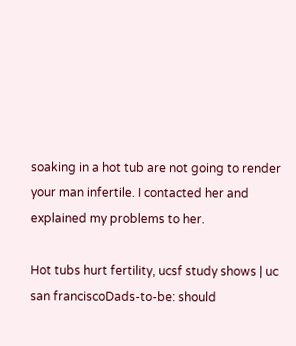soaking in a hot tub are not going to render your man infertile. I contacted her and explained my problems to her.

Hot tubs hurt fertility, ucsf study shows | uc san franciscoDads-to-be: should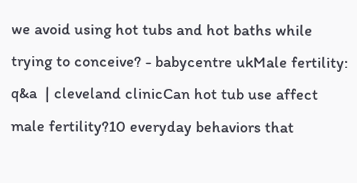we avoid using hot tubs and hot baths while trying to conceive? - babycentre ukMale fertility: q&a  | cleveland clinicCan hot tub use affect male fertility?10 everyday behaviors that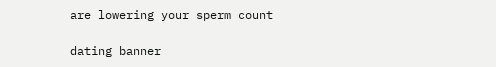are lowering your sperm count

dating banner